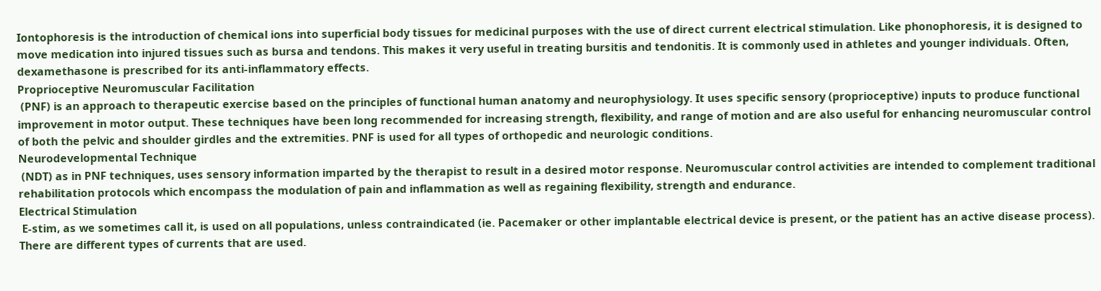Iontophoresis is the introduction of chemical ions into superficial body tissues for medicinal purposes with the use of direct current electrical stimulation. Like phonophoresis, it is designed to move medication into injured tissues such as bursa and tendons. This makes it very useful in treating bursitis and tendonitis. It is commonly used in athletes and younger individuals. Often, dexamethasone is prescribed for its anti-inflammatory effects.
Proprioceptive Neuromuscular Facilitation
 (PNF) is an approach to therapeutic exercise based on the principles of functional human anatomy and neurophysiology. It uses specific sensory (proprioceptive) inputs to produce functional improvement in motor output. These techniques have been long recommended for increasing strength, flexibility, and range of motion and are also useful for enhancing neuromuscular control of both the pelvic and shoulder girdles and the extremities. PNF is used for all types of orthopedic and neurologic conditions.
Neurodevelopmental Technique
 (NDT) as in PNF techniques, uses sensory information imparted by the therapist to result in a desired motor response. Neuromuscular control activities are intended to complement traditional rehabilitation protocols which encompass the modulation of pain and inflammation as well as regaining flexibility, strength and endurance.
Electrical Stimulation
 E-stim, as we sometimes call it, is used on all populations, unless contraindicated (ie. Pacemaker or other implantable electrical device is present, or the patient has an active disease process). There are different types of currents that are used.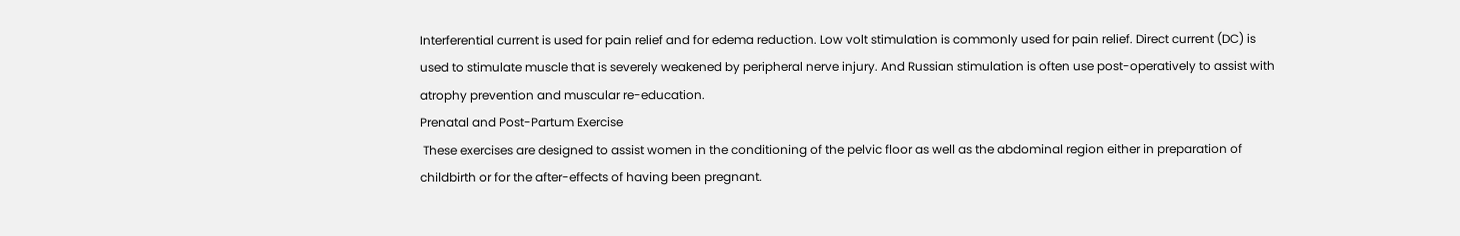Interferential current is used for pain relief and for edema reduction. Low volt stimulation is commonly used for pain relief. Direct current (DC) is used to stimulate muscle that is severely weakened by peripheral nerve injury. And Russian stimulation is often use post-operatively to assist with atrophy prevention and muscular re-education.
Prenatal and Post-Partum Exercise
 These exercises are designed to assist women in the conditioning of the pelvic floor as well as the abdominal region either in preparation of childbirth or for the after-effects of having been pregnant.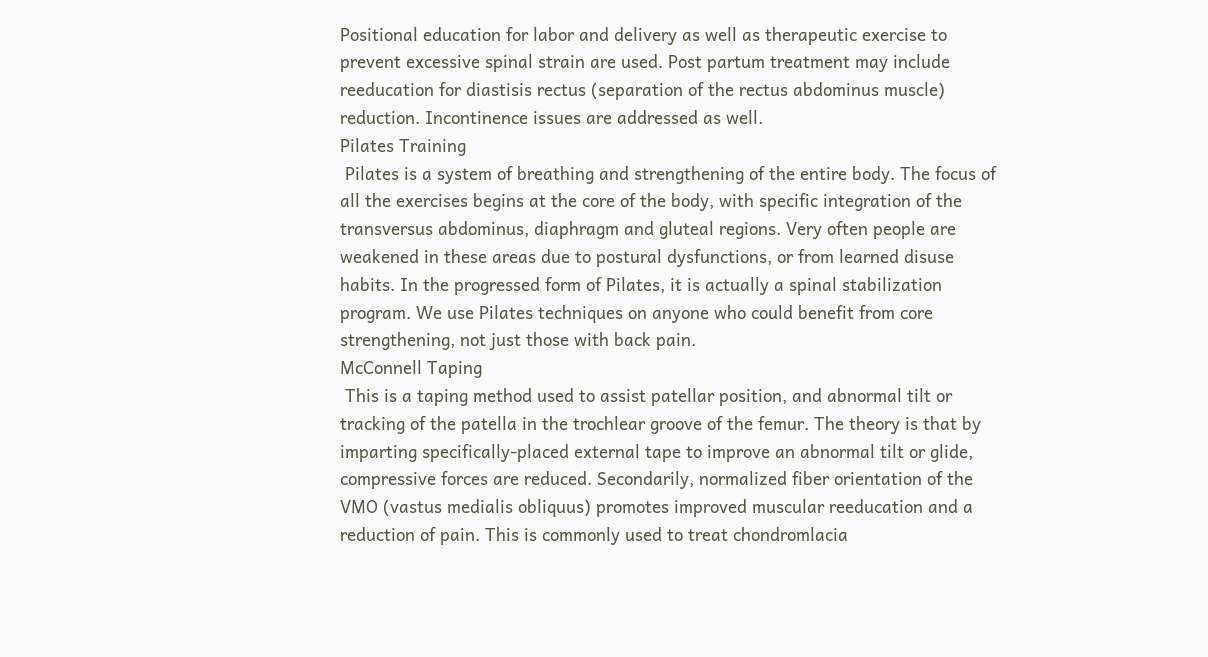Positional education for labor and delivery as well as therapeutic exercise to prevent excessive spinal strain are used. Post partum treatment may include reeducation for diastisis rectus (separation of the rectus abdominus muscle) reduction. Incontinence issues are addressed as well.
Pilates Training
 Pilates is a system of breathing and strengthening of the entire body. The focus of all the exercises begins at the core of the body, with specific integration of the transversus abdominus, diaphragm and gluteal regions. Very often people are weakened in these areas due to postural dysfunctions, or from learned disuse habits. In the progressed form of Pilates, it is actually a spinal stabilization program. We use Pilates techniques on anyone who could benefit from core strengthening, not just those with back pain.
McConnell Taping
 This is a taping method used to assist patellar position, and abnormal tilt or tracking of the patella in the trochlear groove of the femur. The theory is that by imparting specifically-placed external tape to improve an abnormal tilt or glide, compressive forces are reduced. Secondarily, normalized fiber orientation of the VMO (vastus medialis obliquus) promotes improved muscular reeducation and a reduction of pain. This is commonly used to treat chondromlacia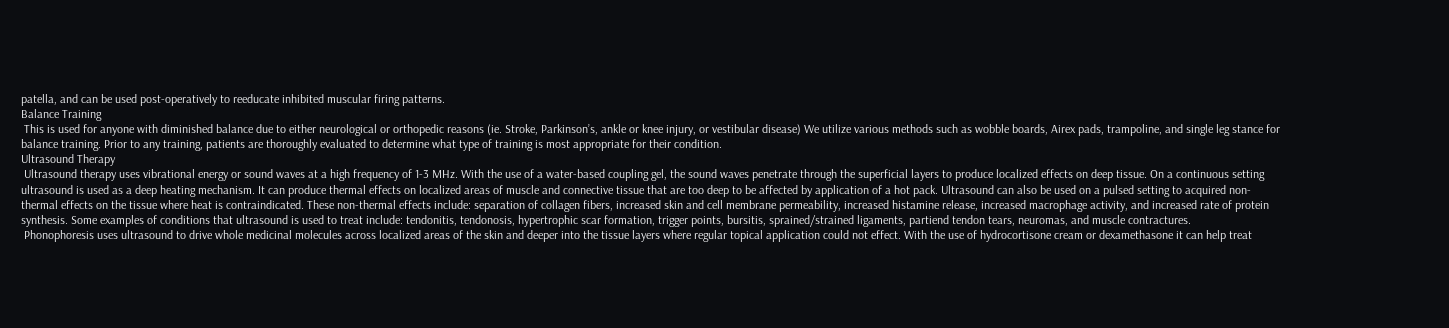patella, and can be used post-operatively to reeducate inhibited muscular firing patterns.
Balance Training
 This is used for anyone with diminished balance due to either neurological or orthopedic reasons (ie. Stroke, Parkinson’s, ankle or knee injury, or vestibular disease) We utilize various methods such as wobble boards, Airex pads, trampoline, and single leg stance for balance training. Prior to any training, patients are thoroughly evaluated to determine what type of training is most appropriate for their condition.
Ultrasound Therapy
 Ultrasound therapy uses vibrational energy or sound waves at a high frequency of 1-3 MHz. With the use of a water-based coupling gel, the sound waves penetrate through the superficial layers to produce localized effects on deep tissue. On a continuous setting ultrasound is used as a deep heating mechanism. It can produce thermal effects on localized areas of muscle and connective tissue that are too deep to be affected by application of a hot pack. Ultrasound can also be used on a pulsed setting to acquired non-thermal effects on the tissue where heat is contraindicated. These non-thermal effects include: separation of collagen fibers, increased skin and cell membrane permeability, increased histamine release, increased macrophage activity, and increased rate of protein synthesis. Some examples of conditions that ultrasound is used to treat include: tendonitis, tendonosis, hypertrophic scar formation, trigger points, bursitis, sprained/strained ligaments, partiend tendon tears, neuromas, and muscle contractures.
 Phonophoresis uses ultrasound to drive whole medicinal molecules across localized areas of the skin and deeper into the tissue layers where regular topical application could not effect. With the use of hydrocortisone cream or dexamethasone it can help treat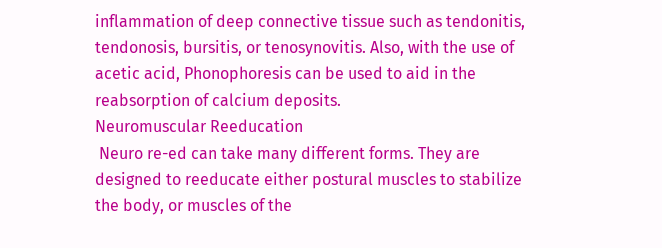inflammation of deep connective tissue such as tendonitis, tendonosis, bursitis, or tenosynovitis. Also, with the use of acetic acid, Phonophoresis can be used to aid in the reabsorption of calcium deposits.
Neuromuscular Reeducation
 Neuro re-ed can take many different forms. They are designed to reeducate either postural muscles to stabilize the body, or muscles of the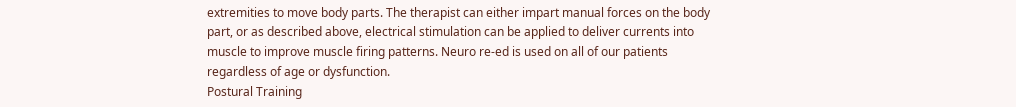extremities to move body parts. The therapist can either impart manual forces on the body part, or as described above, electrical stimulation can be applied to deliver currents into muscle to improve muscle firing patterns. Neuro re-ed is used on all of our patients regardless of age or dysfunction.
Postural Training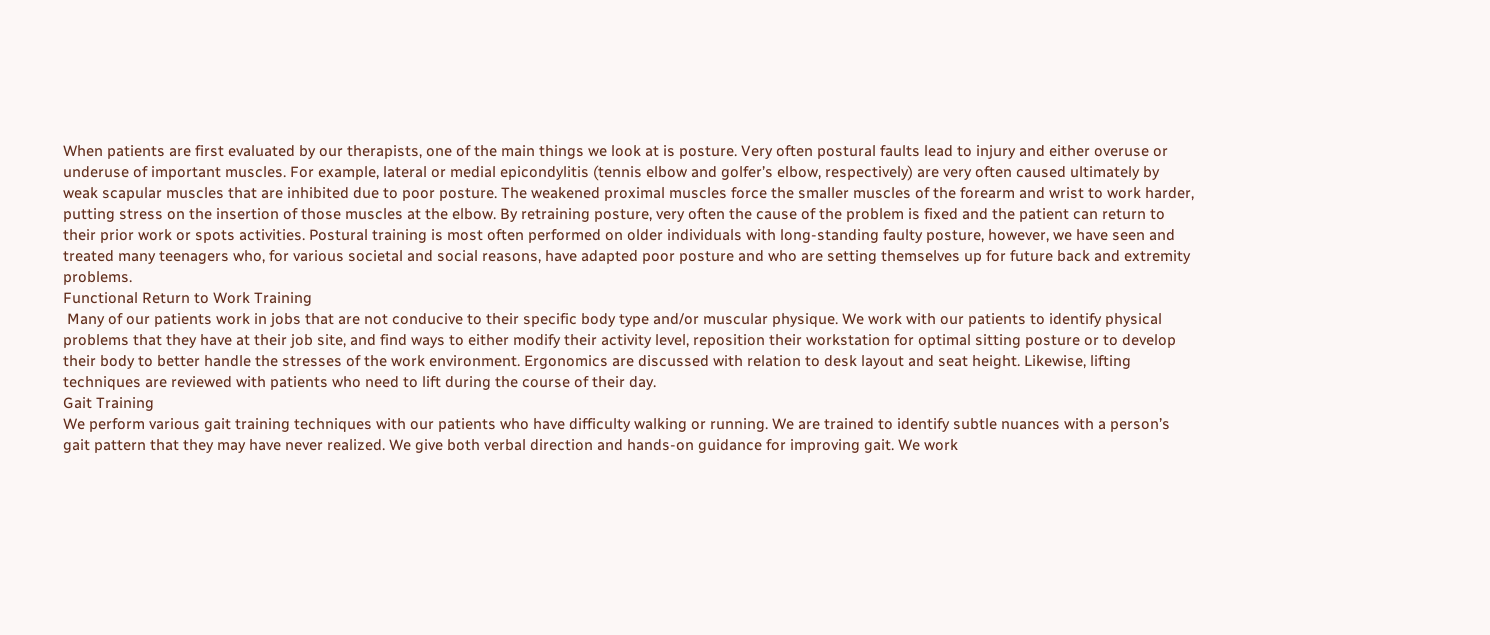When patients are first evaluated by our therapists, one of the main things we look at is posture. Very often postural faults lead to injury and either overuse or underuse of important muscles. For example, lateral or medial epicondylitis (tennis elbow and golfer’s elbow, respectively) are very often caused ultimately by weak scapular muscles that are inhibited due to poor posture. The weakened proximal muscles force the smaller muscles of the forearm and wrist to work harder, putting stress on the insertion of those muscles at the elbow. By retraining posture, very often the cause of the problem is fixed and the patient can return to their prior work or spots activities. Postural training is most often performed on older individuals with long-standing faulty posture, however, we have seen and treated many teenagers who, for various societal and social reasons, have adapted poor posture and who are setting themselves up for future back and extremity problems.
Functional Return to Work Training
 Many of our patients work in jobs that are not conducive to their specific body type and/or muscular physique. We work with our patients to identify physical problems that they have at their job site, and find ways to either modify their activity level, reposition their workstation for optimal sitting posture or to develop their body to better handle the stresses of the work environment. Ergonomics are discussed with relation to desk layout and seat height. Likewise, lifting techniques are reviewed with patients who need to lift during the course of their day.
Gait Training
We perform various gait training techniques with our patients who have difficulty walking or running. We are trained to identify subtle nuances with a person’s gait pattern that they may have never realized. We give both verbal direction and hands-on guidance for improving gait. We work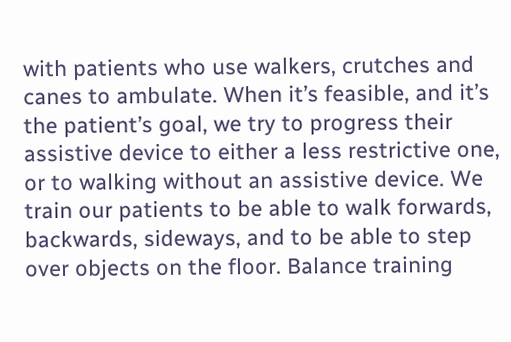with patients who use walkers, crutches and canes to ambulate. When it’s feasible, and it’s the patient’s goal, we try to progress their assistive device to either a less restrictive one, or to walking without an assistive device. We train our patients to be able to walk forwards, backwards, sideways, and to be able to step over objects on the floor. Balance training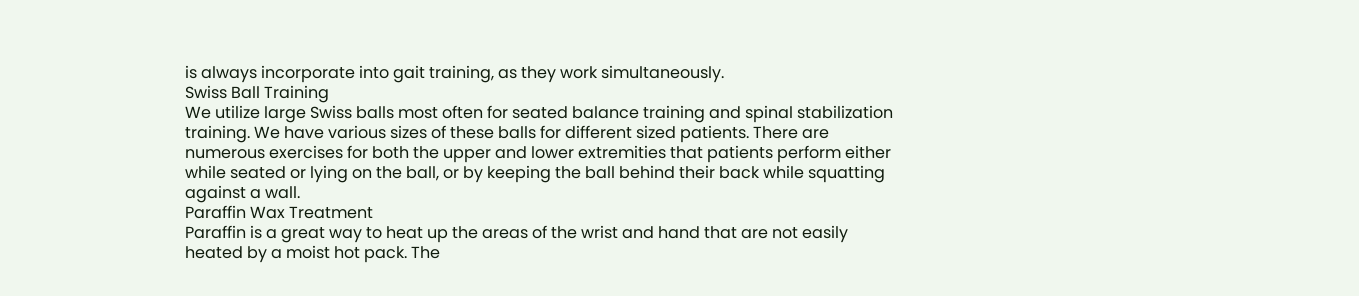is always incorporate into gait training, as they work simultaneously.
Swiss Ball Training
We utilize large Swiss balls most often for seated balance training and spinal stabilization training. We have various sizes of these balls for different sized patients. There are numerous exercises for both the upper and lower extremities that patients perform either while seated or lying on the ball, or by keeping the ball behind their back while squatting against a wall.
Paraffin Wax Treatment
Paraffin is a great way to heat up the areas of the wrist and hand that are not easily heated by a moist hot pack. The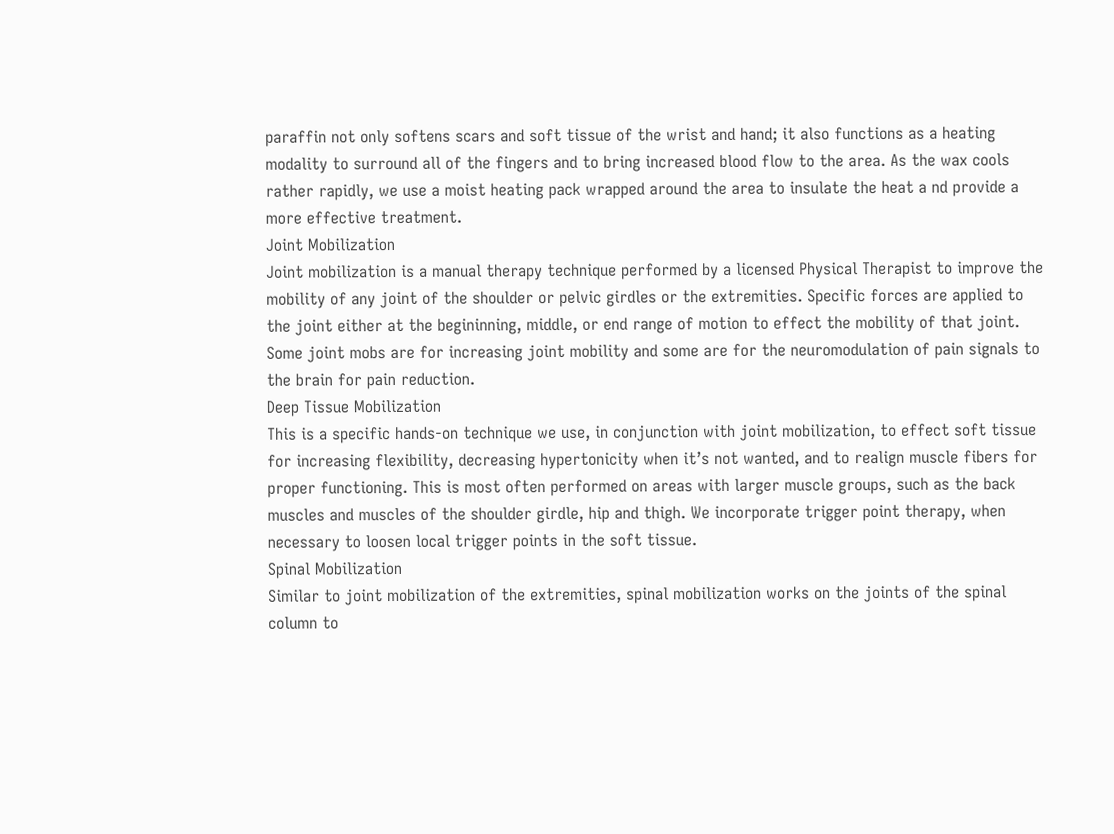paraffin not only softens scars and soft tissue of the wrist and hand; it also functions as a heating modality to surround all of the fingers and to bring increased blood flow to the area. As the wax cools rather rapidly, we use a moist heating pack wrapped around the area to insulate the heat a nd provide a more effective treatment.
Joint Mobilization
Joint mobilization is a manual therapy technique performed by a licensed Physical Therapist to improve the mobility of any joint of the shoulder or pelvic girdles or the extremities. Specific forces are applied to the joint either at the begininning, middle, or end range of motion to effect the mobility of that joint. Some joint mobs are for increasing joint mobility and some are for the neuromodulation of pain signals to the brain for pain reduction.
Deep Tissue Mobilization
This is a specific hands-on technique we use, in conjunction with joint mobilization, to effect soft tissue for increasing flexibility, decreasing hypertonicity when it’s not wanted, and to realign muscle fibers for proper functioning. This is most often performed on areas with larger muscle groups, such as the back muscles and muscles of the shoulder girdle, hip and thigh. We incorporate trigger point therapy, when necessary to loosen local trigger points in the soft tissue.
Spinal Mobilization
Similar to joint mobilization of the extremities, spinal mobilization works on the joints of the spinal column to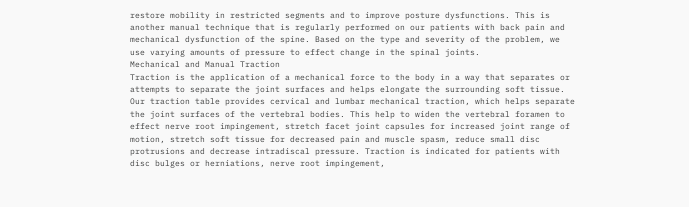restore mobility in restricted segments and to improve posture dysfunctions. This is another manual technique that is regularly performed on our patients with back pain and mechanical dysfunction of the spine. Based on the type and severity of the problem, we use varying amounts of pressure to effect change in the spinal joints.
Mechanical and Manual Traction
Traction is the application of a mechanical force to the body in a way that separates or attempts to separate the joint surfaces and helps elongate the surrounding soft tissue. Our traction table provides cervical and lumbar mechanical traction, which helps separate the joint surfaces of the vertebral bodies. This help to widen the vertebral foramen to effect nerve root impingement, stretch facet joint capsules for increased joint range of motion, stretch soft tissue for decreased pain and muscle spasm, reduce small disc protrusions and decrease intradiscal pressure. Traction is indicated for patients with disc bulges or herniations, nerve root impingement,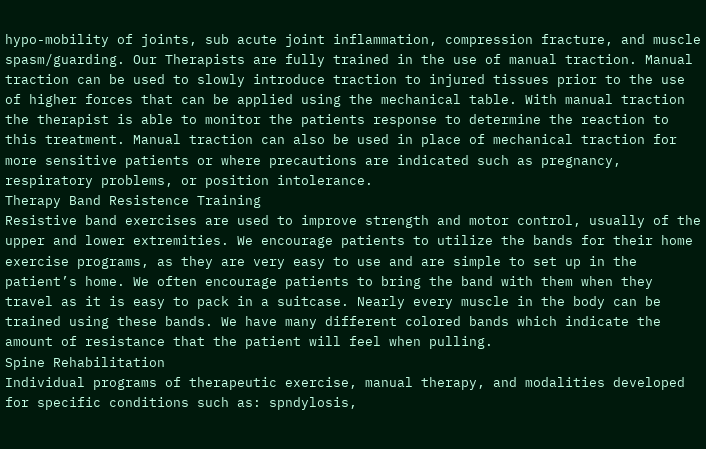hypo-mobility of joints, sub acute joint inflammation, compression fracture, and muscle spasm/guarding. Our Therapists are fully trained in the use of manual traction. Manual traction can be used to slowly introduce traction to injured tissues prior to the use of higher forces that can be applied using the mechanical table. With manual traction the therapist is able to monitor the patients response to determine the reaction to this treatment. Manual traction can also be used in place of mechanical traction for more sensitive patients or where precautions are indicated such as pregnancy, respiratory problems, or position intolerance.
Therapy Band Resistence Training
Resistive band exercises are used to improve strength and motor control, usually of the upper and lower extremities. We encourage patients to utilize the bands for their home exercise programs, as they are very easy to use and are simple to set up in the patient’s home. We often encourage patients to bring the band with them when they travel as it is easy to pack in a suitcase. Nearly every muscle in the body can be trained using these bands. We have many different colored bands which indicate the amount of resistance that the patient will feel when pulling.
Spine Rehabilitation
Individual programs of therapeutic exercise, manual therapy, and modalities developed for specific conditions such as: spndylosis,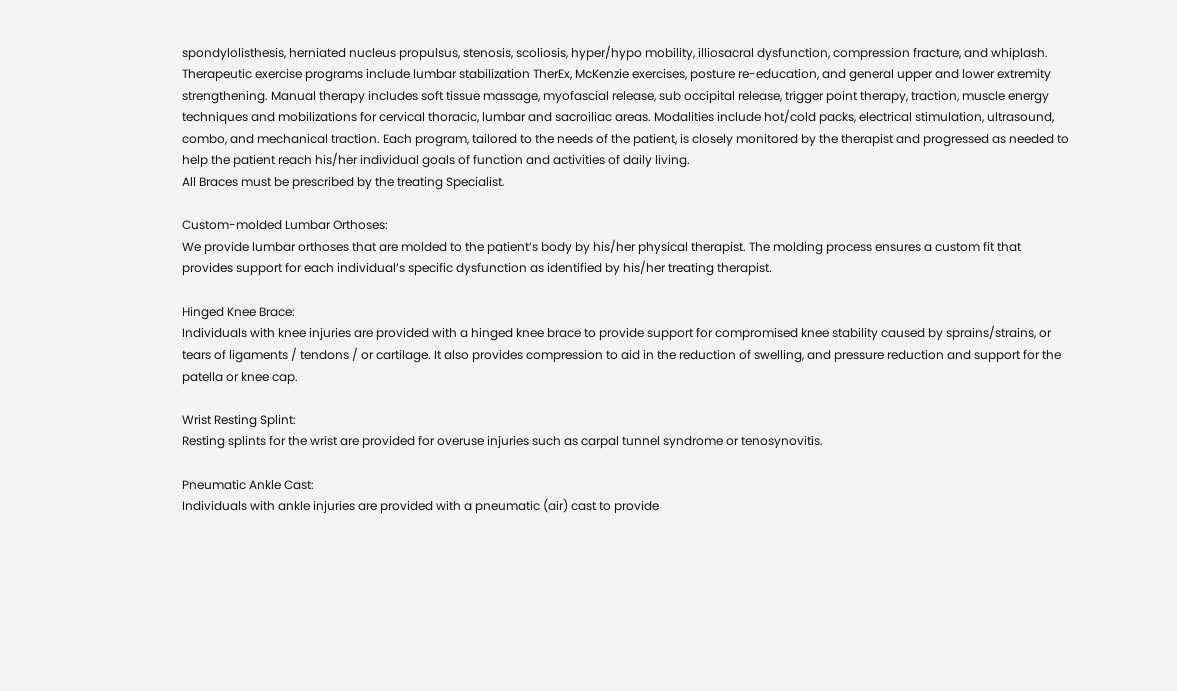spondylolisthesis, herniated nucleus propulsus, stenosis, scoliosis, hyper/hypo mobility, illiosacral dysfunction, compression fracture, and whiplash. Therapeutic exercise programs include lumbar stabilization TherEx, McKenzie exercises, posture re-education, and general upper and lower extremity strengthening. Manual therapy includes soft tissue massage, myofascial release, sub occipital release, trigger point therapy, traction, muscle energy techniques and mobilizations for cervical thoracic, lumbar and sacroiliac areas. Modalities include hot/cold packs, electrical stimulation, ultrasound, combo, and mechanical traction. Each program, tailored to the needs of the patient, is closely monitored by the therapist and progressed as needed to help the patient reach his/her individual goals of function and activities of daily living.
All Braces must be prescribed by the treating Specialist.

Custom-molded Lumbar Orthoses:
We provide lumbar orthoses that are molded to the patient’s body by his/her physical therapist. The molding process ensures a custom fit that provides support for each individual’s specific dysfunction as identified by his/her treating therapist.

Hinged Knee Brace:
Individuals with knee injuries are provided with a hinged knee brace to provide support for compromised knee stability caused by sprains/strains, or tears of ligaments / tendons / or cartilage. It also provides compression to aid in the reduction of swelling, and pressure reduction and support for the patella or knee cap.

Wrist Resting Splint:
Resting splints for the wrist are provided for overuse injuries such as carpal tunnel syndrome or tenosynovitis.

Pneumatic Ankle Cast:
Individuals with ankle injuries are provided with a pneumatic (air) cast to provide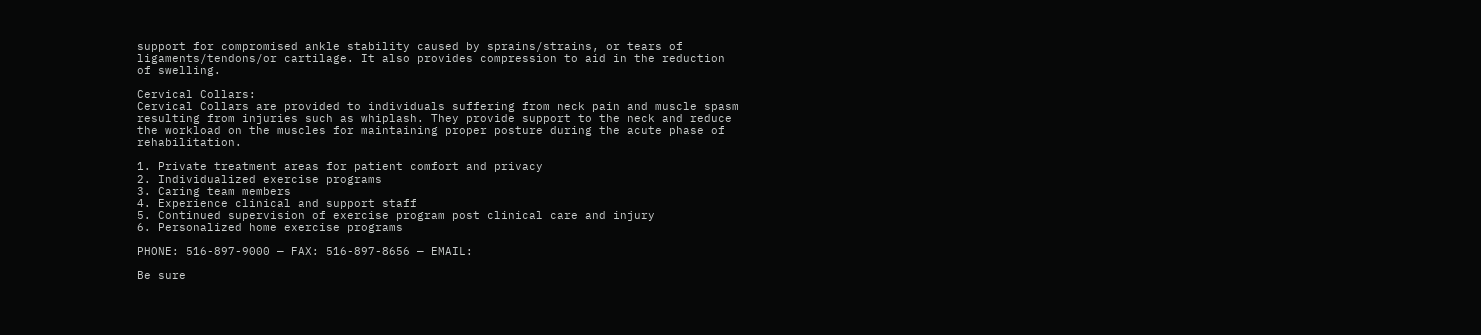support for compromised ankle stability caused by sprains/strains, or tears of ligaments/tendons/or cartilage. It also provides compression to aid in the reduction of swelling.

Cervical Collars:
Cervical Collars are provided to individuals suffering from neck pain and muscle spasm resulting from injuries such as whiplash. They provide support to the neck and reduce the workload on the muscles for maintaining proper posture during the acute phase of rehabilitation.

1. Private treatment areas for patient comfort and privacy
2. Individualized exercise programs
3. Caring team members
4. Experience clinical and support staff
5. Continued supervision of exercise program post clinical care and injury
6. Personalized home exercise programs

PHONE: 516-897-9000 — FAX: 516-897-8656 — EMAIL:

Be sure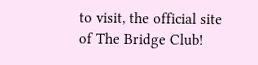to visit, the official site of The Bridge Club!